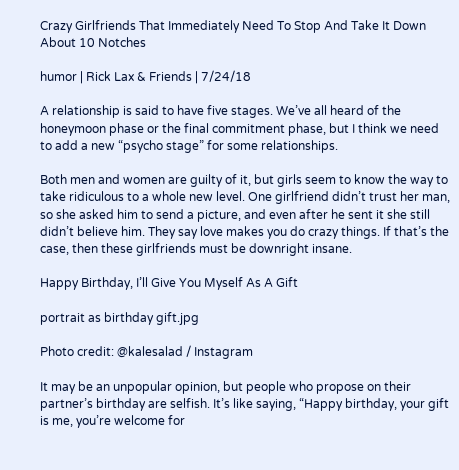Crazy Girlfriends That Immediately Need To Stop And Take It Down About 10 Notches

humor | Rick Lax & Friends | 7/24/18

A relationship is said to have five stages. We’ve all heard of the honeymoon phase or the final commitment phase, but I think we need to add a new “psycho stage” for some relationships.

Both men and women are guilty of it, but girls seem to know the way to take ridiculous to a whole new level. One girlfriend didn’t trust her man, so she asked him to send a picture, and even after he sent it she still didn’t believe him. They say love makes you do crazy things. If that’s the case, then these girlfriends must be downright insane.

Happy Birthday, I’ll Give You Myself As A Gift

portrait as birthday gift.jpg

Photo credit: @kalesalad / Instagram

It may be an unpopular opinion, but people who propose on their partner’s birthday are selfish. It’s like saying, “Happy birthday, your gift is me, you’re welcome for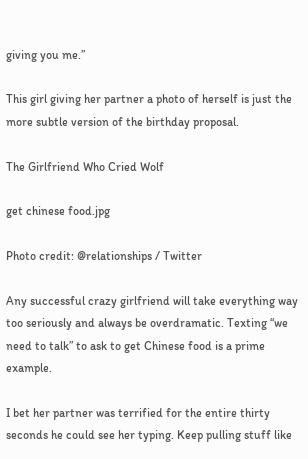giving you me.”

This girl giving her partner a photo of herself is just the more subtle version of the birthday proposal.

The Girlfriend Who Cried Wolf

get chinese food.jpg

Photo credit: @relationships / Twitter

Any successful crazy girlfriend will take everything way too seriously and always be overdramatic. Texting “we need to talk” to ask to get Chinese food is a prime example.

I bet her partner was terrified for the entire thirty seconds he could see her typing. Keep pulling stuff like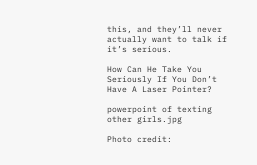this, and they’ll never actually want to talk if it’s serious.

How Can He Take You Seriously If You Don’t Have A Laser Pointer?

powerpoint of texting other girls.jpg

Photo credit: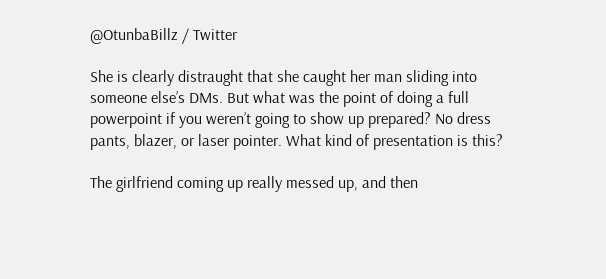@OtunbaBillz / Twitter

She is clearly distraught that she caught her man sliding into someone else’s DMs. But what was the point of doing a full powerpoint if you weren’t going to show up prepared? No dress pants, blazer, or laser pointer. What kind of presentation is this?

The girlfriend coming up really messed up, and then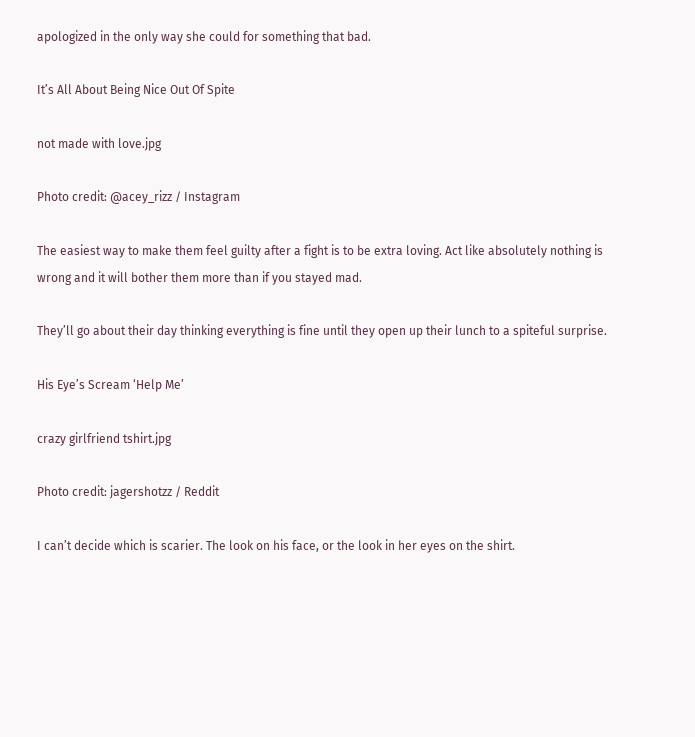apologized in the only way she could for something that bad.

It’s All About Being Nice Out Of Spite

not made with love.jpg

Photo credit: @acey_rizz / Instagram

The easiest way to make them feel guilty after a fight is to be extra loving. Act like absolutely nothing is wrong and it will bother them more than if you stayed mad.

They’ll go about their day thinking everything is fine until they open up their lunch to a spiteful surprise.

His Eye’s Scream ‘Help Me’

crazy girlfriend tshirt.jpg

Photo credit: jagershotzz / Reddit

I can’t decide which is scarier. The look on his face, or the look in her eyes on the shirt.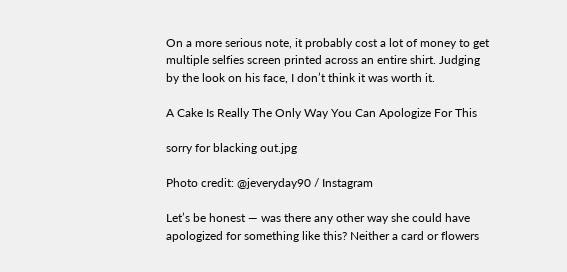On a more serious note, it probably cost a lot of money to get multiple selfies screen printed across an entire shirt. Judging by the look on his face, I don’t think it was worth it.

A Cake Is Really The Only Way You Can Apologize For This

sorry for blacking out.jpg

Photo credit: @jeveryday90 / Instagram

Let’s be honest — was there any other way she could have apologized for something like this? Neither a card or flowers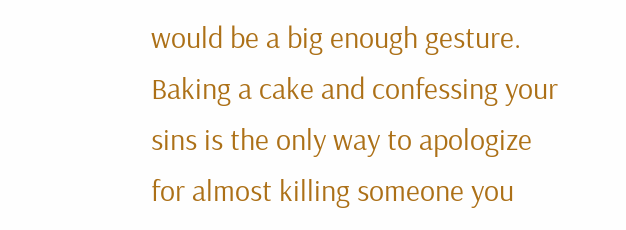would be a big enough gesture. Baking a cake and confessing your sins is the only way to apologize for almost killing someone you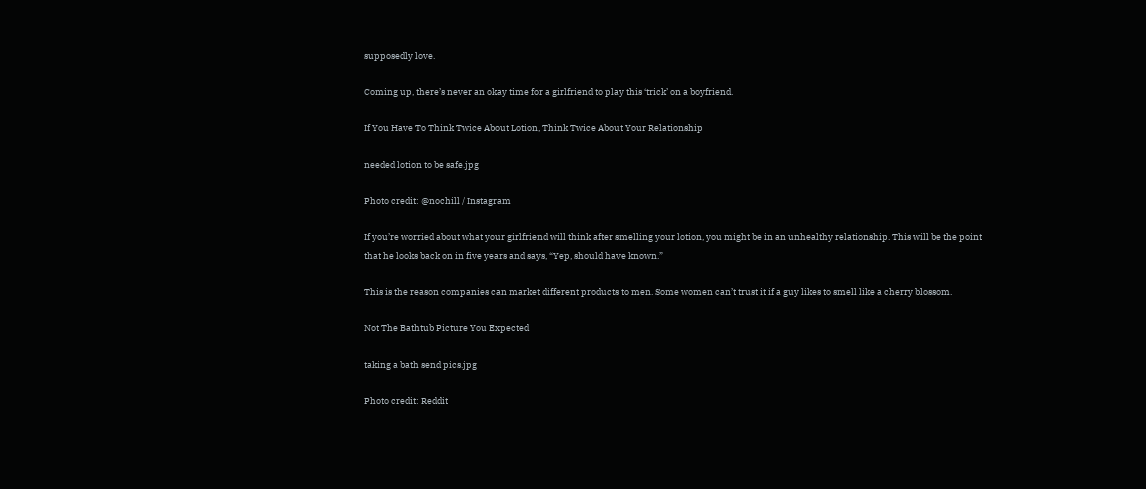supposedly love.

Coming up, there’s never an okay time for a girlfriend to play this ‘trick’ on a boyfriend.

If You Have To Think Twice About Lotion, Think Twice About Your Relationship

needed lotion to be safe.jpg

Photo credit: @nochill / Instagram

If you’re worried about what your girlfriend will think after smelling your lotion, you might be in an unhealthy relationship. This will be the point that he looks back on in five years and says, “Yep, should have known.”

This is the reason companies can market different products to men. Some women can’t trust it if a guy likes to smell like a cherry blossom.

Not The Bathtub Picture You Expected

taking a bath send pics.jpg

Photo credit: Reddit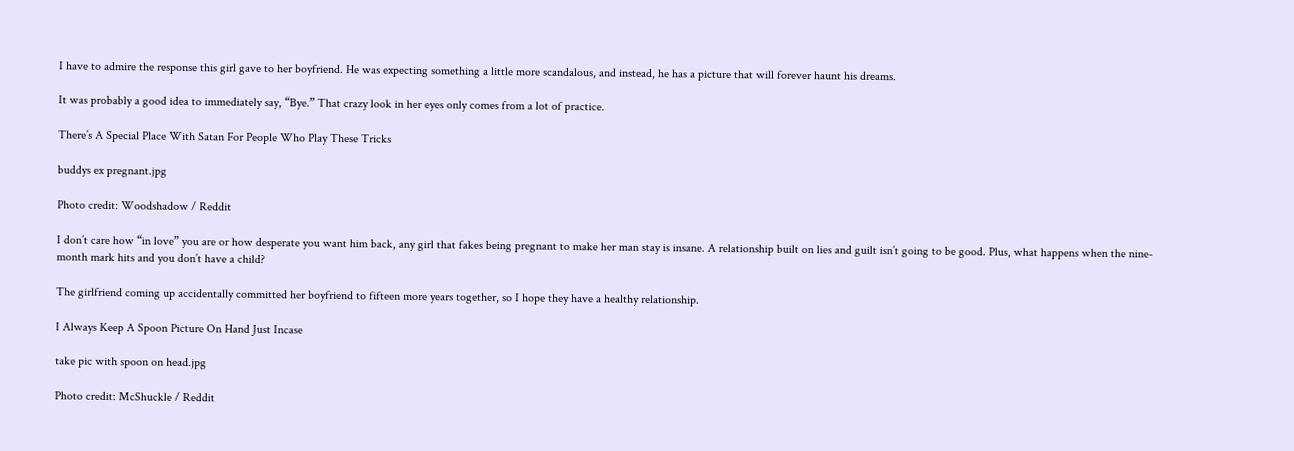I have to admire the response this girl gave to her boyfriend. He was expecting something a little more scandalous, and instead, he has a picture that will forever haunt his dreams.

It was probably a good idea to immediately say, “Bye.” That crazy look in her eyes only comes from a lot of practice.

There’s A Special Place With Satan For People Who Play These Tricks

buddys ex pregnant.jpg

Photo credit: Woodshadow / Reddit

I don’t care how “in love” you are or how desperate you want him back, any girl that fakes being pregnant to make her man stay is insane. A relationship built on lies and guilt isn’t going to be good. Plus, what happens when the nine-month mark hits and you don’t have a child?

The girlfriend coming up accidentally committed her boyfriend to fifteen more years together, so I hope they have a healthy relationship.

I Always Keep A Spoon Picture On Hand Just Incase

take pic with spoon on head.jpg

Photo credit: McShuckle / Reddit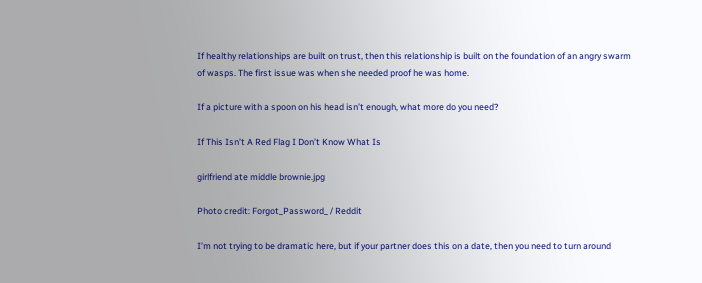If healthy relationships are built on trust, then this relationship is built on the foundation of an angry swarm of wasps. The first issue was when she needed proof he was home.

If a picture with a spoon on his head isn’t enough, what more do you need?

If This Isn’t A Red Flag I Don’t Know What Is

girlfriend ate middle brownie.jpg

Photo credit: Forgot_Password_ / Reddit

I’m not trying to be dramatic here, but if your partner does this on a date, then you need to turn around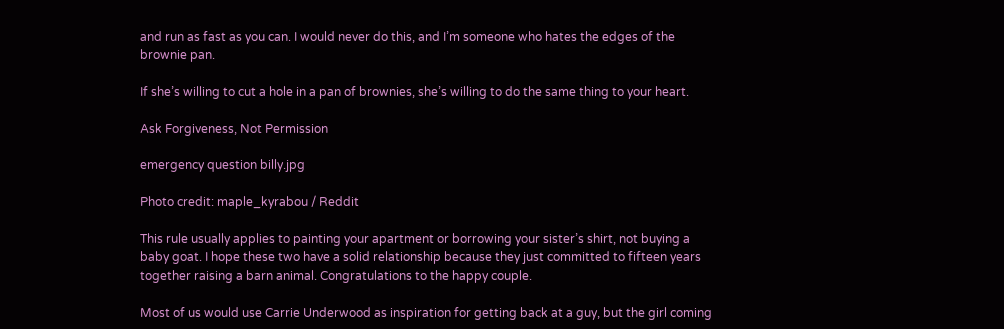and run as fast as you can. I would never do this, and I’m someone who hates the edges of the brownie pan.

If she’s willing to cut a hole in a pan of brownies, she’s willing to do the same thing to your heart.

Ask Forgiveness, Not Permission

emergency question billy.jpg

Photo credit: maple_kyrabou / Reddit

This rule usually applies to painting your apartment or borrowing your sister’s shirt, not buying a baby goat. I hope these two have a solid relationship because they just committed to fifteen years together raising a barn animal. Congratulations to the happy couple.

Most of us would use Carrie Underwood as inspiration for getting back at a guy, but the girl coming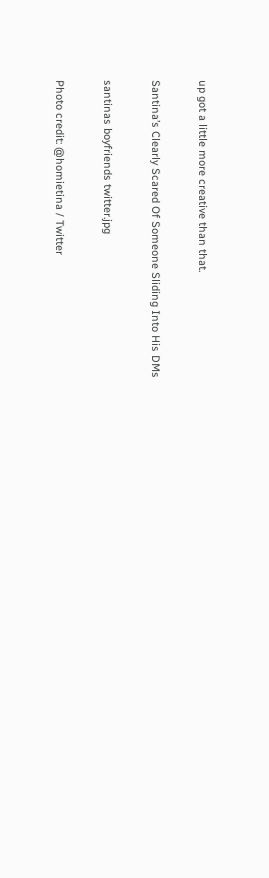up got a little more creative than that.

Santina’s Clearly Scared Of Someone Sliding Into His DMs

santinas boyfriends twitter.jpg

Photo credit: @homietina / Twitter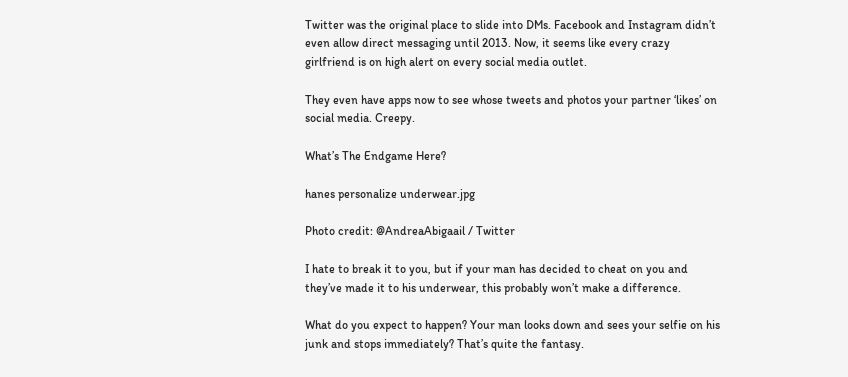Twitter was the original place to slide into DMs. Facebook and Instagram didn’t even allow direct messaging until 2013. Now, it seems like every crazy girlfriend is on high alert on every social media outlet.

They even have apps now to see whose tweets and photos your partner ‘likes’ on social media. Creepy.

What’s The Endgame Here?

hanes personalize underwear.jpg

Photo credit: @AndreaAbigaail / Twitter

I hate to break it to you, but if your man has decided to cheat on you and they’ve made it to his underwear, this probably won’t make a difference.

What do you expect to happen? Your man looks down and sees your selfie on his junk and stops immediately? That’s quite the fantasy.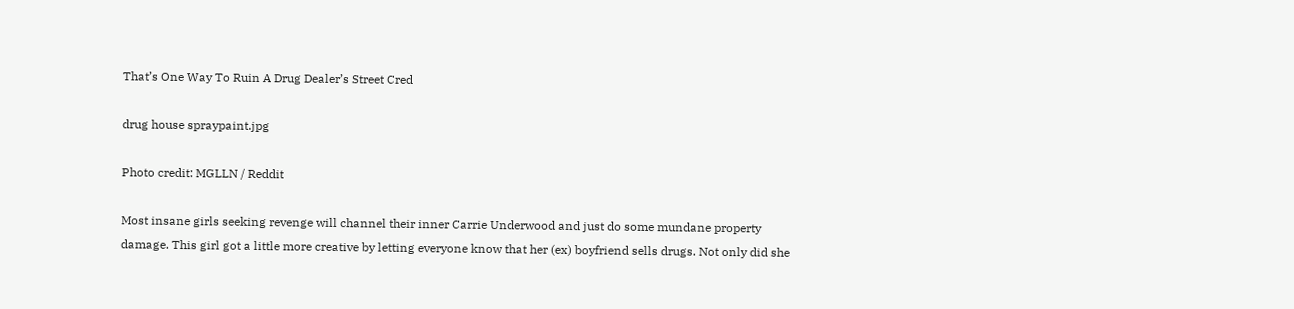That’s One Way To Ruin A Drug Dealer’s Street Cred

drug house spraypaint.jpg

Photo credit: MGLLN / Reddit

Most insane girls seeking revenge will channel their inner Carrie Underwood and just do some mundane property damage. This girl got a little more creative by letting everyone know that her (ex) boyfriend sells drugs. Not only did she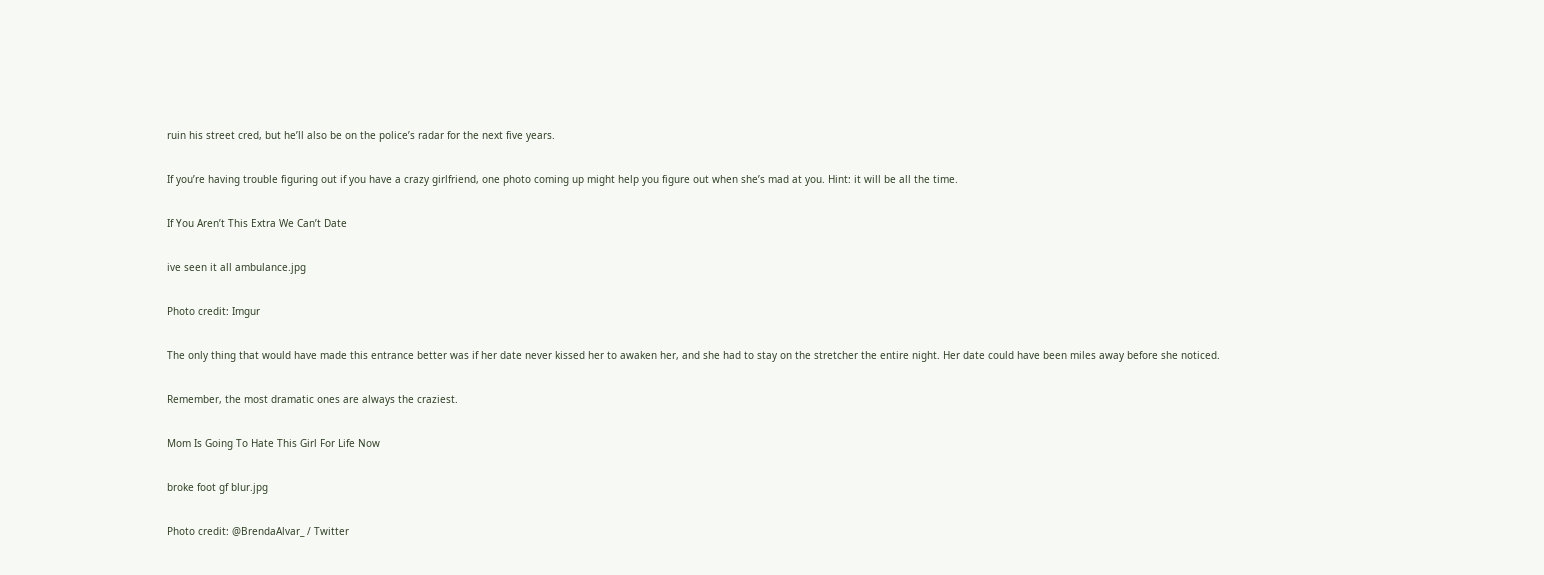ruin his street cred, but he’ll also be on the police’s radar for the next five years.

If you’re having trouble figuring out if you have a crazy girlfriend, one photo coming up might help you figure out when she’s mad at you. Hint: it will be all the time.

If You Aren’t This Extra We Can’t Date

ive seen it all ambulance.jpg

Photo credit: Imgur

The only thing that would have made this entrance better was if her date never kissed her to awaken her, and she had to stay on the stretcher the entire night. Her date could have been miles away before she noticed.

Remember, the most dramatic ones are always the craziest.

Mom Is Going To Hate This Girl For Life Now

broke foot gf blur.jpg

Photo credit: @BrendaAlvar_ / Twitter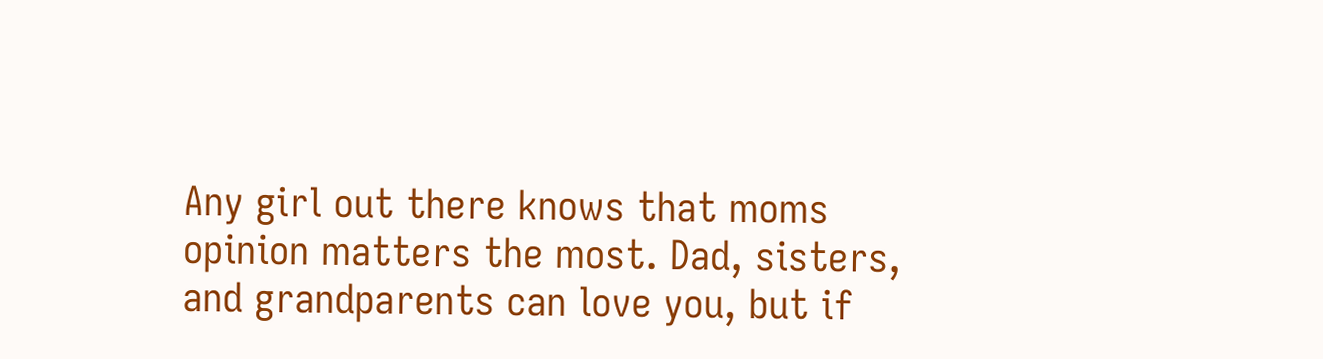Any girl out there knows that moms opinion matters the most. Dad, sisters, and grandparents can love you, but if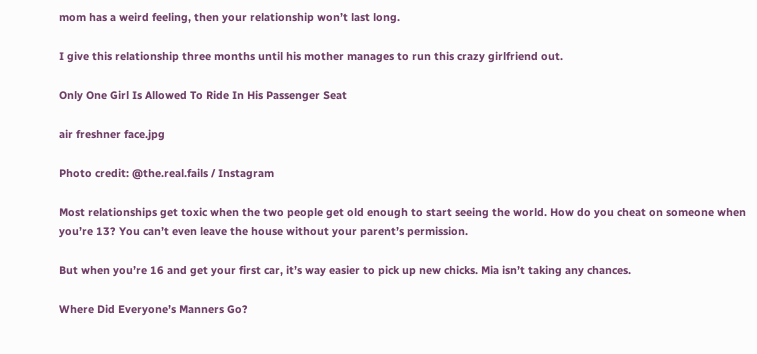mom has a weird feeling, then your relationship won’t last long.

I give this relationship three months until his mother manages to run this crazy girlfriend out.

Only One Girl Is Allowed To Ride In His Passenger Seat

air freshner face.jpg

Photo credit: @the.real.fails / Instagram

Most relationships get toxic when the two people get old enough to start seeing the world. How do you cheat on someone when you’re 13? You can’t even leave the house without your parent’s permission.

But when you’re 16 and get your first car, it’s way easier to pick up new chicks. Mia isn’t taking any chances.

Where Did Everyone’s Manners Go?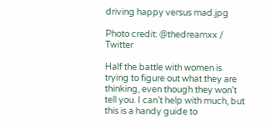driving happy versus mad.jpg

Photo credit: @thedreamxx / Twitter

Half the battle with women is trying to figure out what they are thinking, even though they won’t tell you. I can’t help with much, but this is a handy guide to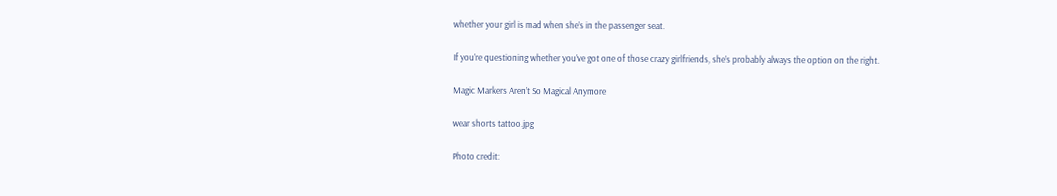whether your girl is mad when she’s in the passenger seat.

If you’re questioning whether you’ve got one of those crazy girlfriends, she’s probably always the option on the right.

Magic Markers Aren’t So Magical Anymore

wear shorts tattoo.jpg

Photo credit: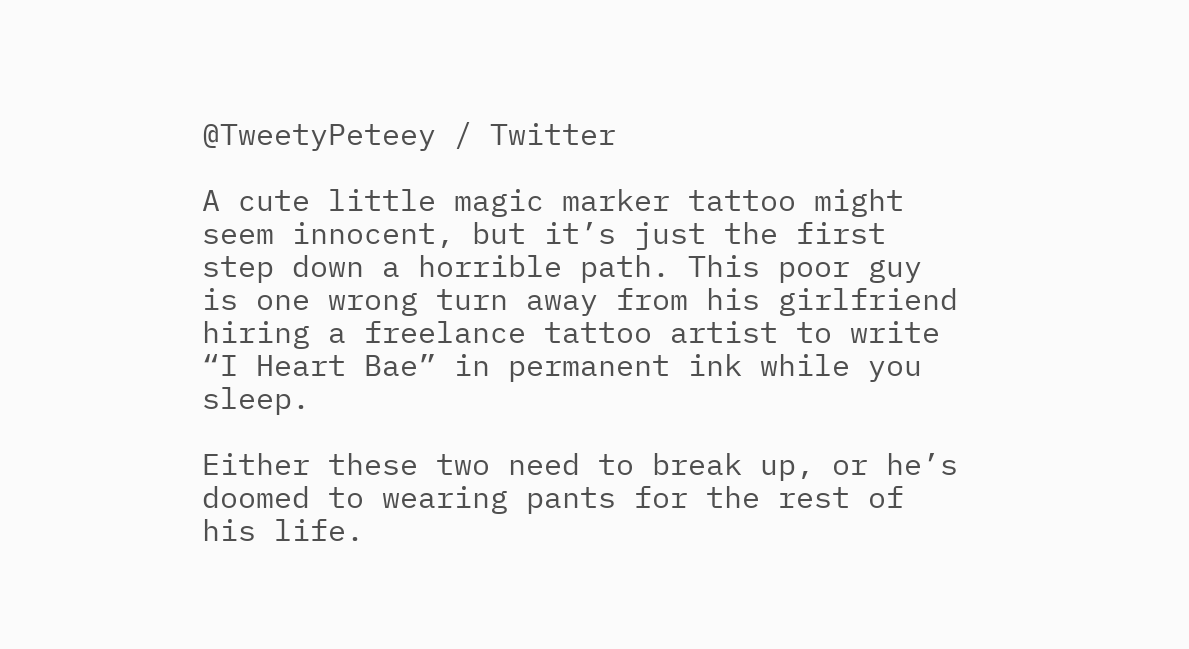@TweetyPeteey / Twitter

A cute little magic marker tattoo might seem innocent, but it’s just the first step down a horrible path. This poor guy is one wrong turn away from his girlfriend hiring a freelance tattoo artist to write “I Heart Bae” in permanent ink while you sleep.

Either these two need to break up, or he’s doomed to wearing pants for the rest of his life.